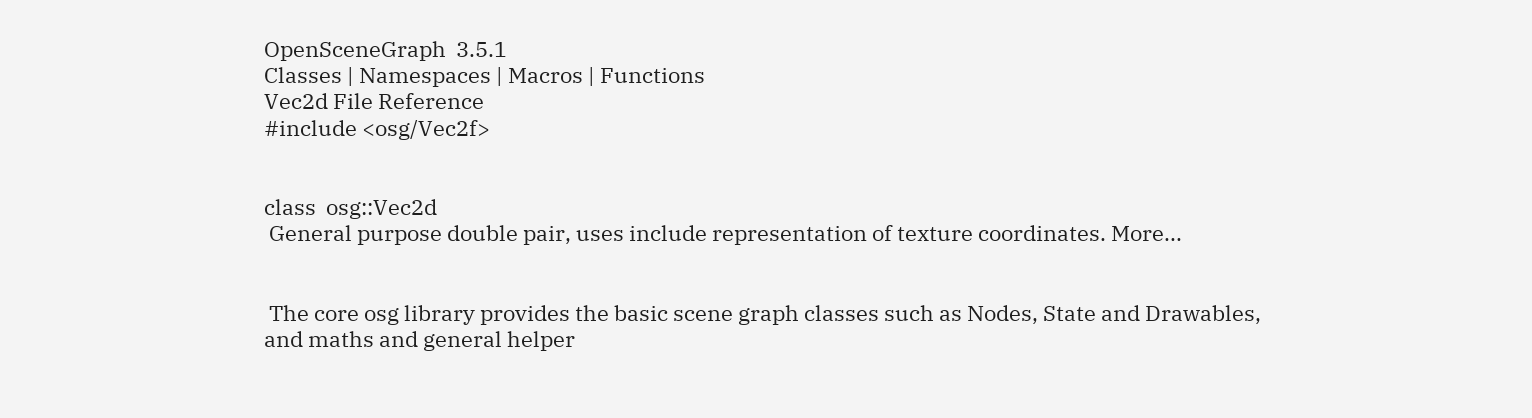OpenSceneGraph  3.5.1
Classes | Namespaces | Macros | Functions
Vec2d File Reference
#include <osg/Vec2f>


class  osg::Vec2d
 General purpose double pair, uses include representation of texture coordinates. More...


 The core osg library provides the basic scene graph classes such as Nodes, State and Drawables, and maths and general helper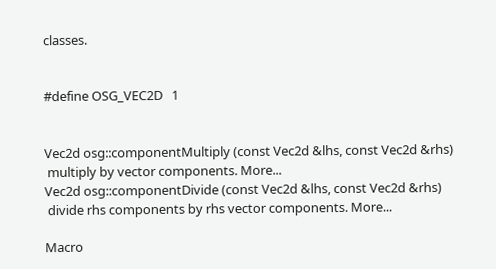classes.


#define OSG_VEC2D   1


Vec2d osg::componentMultiply (const Vec2d &lhs, const Vec2d &rhs)
 multiply by vector components. More...
Vec2d osg::componentDivide (const Vec2d &lhs, const Vec2d &rhs)
 divide rhs components by rhs vector components. More...

Macro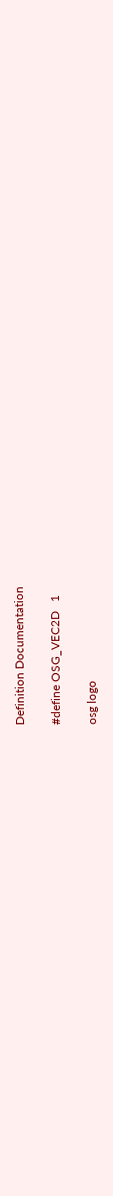Definition Documentation

#define OSG_VEC2D   1

osg logo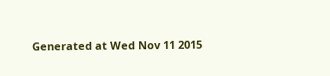Generated at Wed Nov 11 2015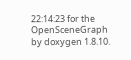22:14:23 for the OpenSceneGraph by doxygen 1.8.10.